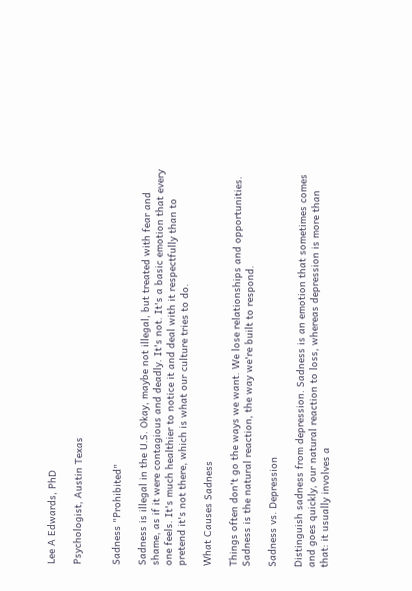Lee A Edwards, PhD

Psychologist, Austin Texas


Sadness "Prohibited"

Sadness is illegal in the U.S. Okay, maybe not illegal, but treated with fear and shame, as if it were contagious and deadly. It's not. It's a basic emotion that every one feels. It's much healthier to notice it and deal with it respectfully than to pretend it's not there, which is what our culture tries to do.

What Causes Sadness

Things often don't go the ways we want. We lose relationships and opportunities. Sadness is the natural reaction, the way we're built to respond.

Sadness vs. Depression

Distinguish sadness from depression. Sadness is an emotion that sometimes comes and goes quickly, our natural reaction to loss, whereas depression is more than that: it usually involves a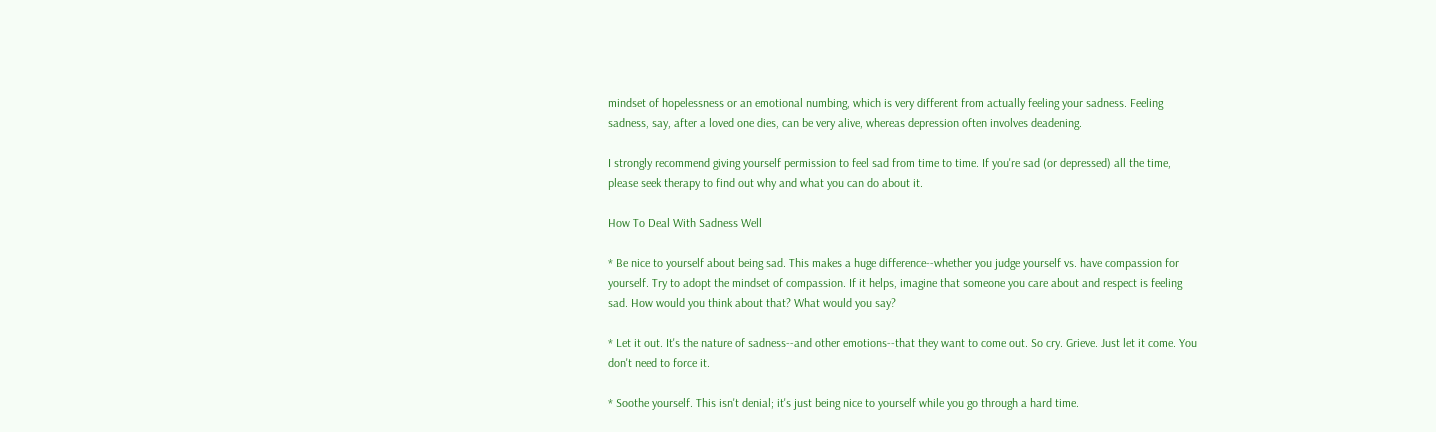mindset of hopelessness or an emotional numbing, which is very different from actually feeling your sadness. Feeling sadness, say, after a loved one dies, can be very alive, whereas depression often involves deadening.

I strongly recommend giving yourself permission to feel sad from time to time. If you're sad (or depressed) all the time, please seek therapy to find out why and what you can do about it.

How To Deal With Sadness Well

* Be nice to yourself about being sad. This makes a huge difference--whether you judge yourself vs. have compassion for yourself. Try to adopt the mindset of compassion. If it helps, imagine that someone you care about and respect is feeling sad. How would you think about that? What would you say?

* Let it out. It's the nature of sadness--and other emotions--that they want to come out. So cry. Grieve. Just let it come. You don't need to force it.

* Soothe yourself. This isn't denial; it's just being nice to yourself while you go through a hard time.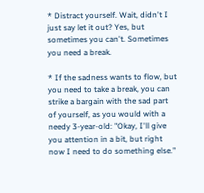* Distract yourself. Wait, didn't I just say let it out? Yes, but sometimes you can't. Sometimes you need a break.

* If the sadness wants to flow, but you need to take a break, you can strike a bargain with the sad part of yourself, as you would with a needy 3-year-old: "Okay, I'll give you attention in a bit, but right now I need to do something else."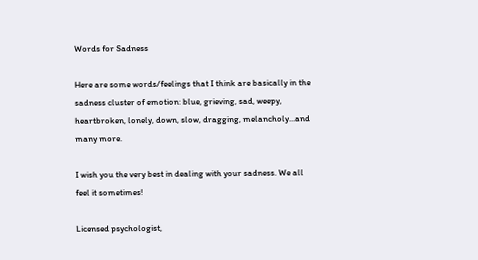Words for Sadness

Here are some words/feelings that I think are basically in the sadness cluster of emotion: blue, grieving, sad, weepy, heartbroken, lonely, down, slow, dragging, melancholy...and many more.

I wish you the very best in dealing with your sadness. We all feel it sometimes!

Licensed psychologist,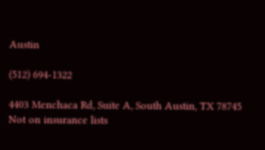Austin

(512) 694-1322

4403 Menchaca Rd, Suite A, South Austin, TX 78745
Not on insurance lists